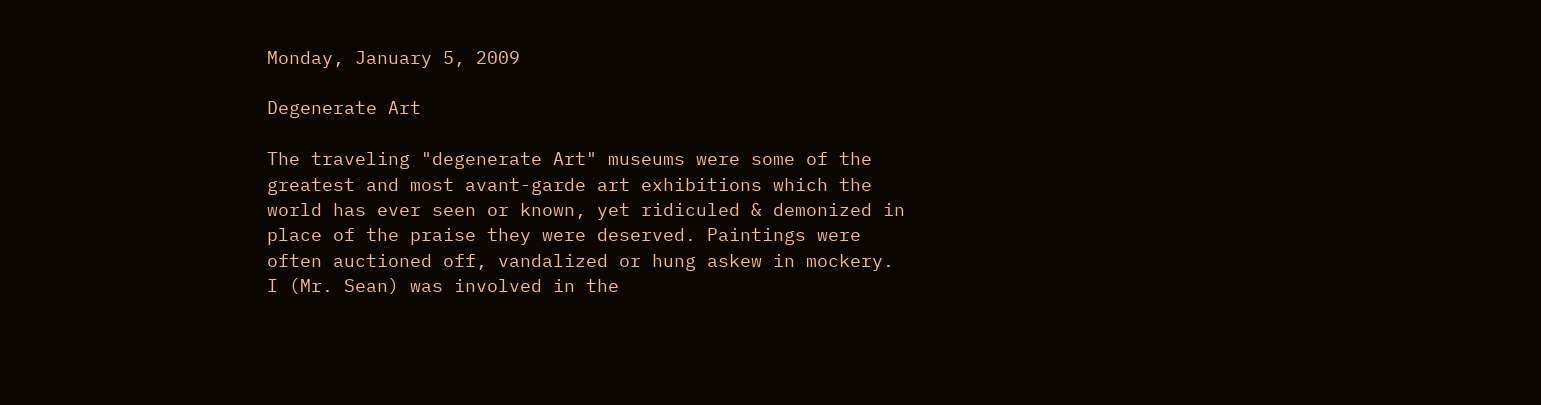Monday, January 5, 2009

Degenerate Art

The traveling "degenerate Art" museums were some of the greatest and most avant-garde art exhibitions which the world has ever seen or known, yet ridiculed & demonized in place of the praise they were deserved. Paintings were often auctioned off, vandalized or hung askew in mockery. I (Mr. Sean) was involved in the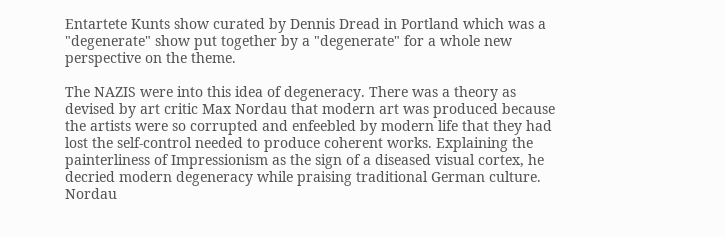Entartete Kunts show curated by Dennis Dread in Portland which was a "degenerate" show put together by a "degenerate" for a whole new perspective on the theme.

The NAZIS were into this idea of degeneracy. There was a theory as devised by art critic Max Nordau that modern art was produced because the artists were so corrupted and enfeebled by modern life that they had lost the self-control needed to produce coherent works. Explaining the painterliness of Impressionism as the sign of a diseased visual cortex, he decried modern degeneracy while praising traditional German culture. Nordau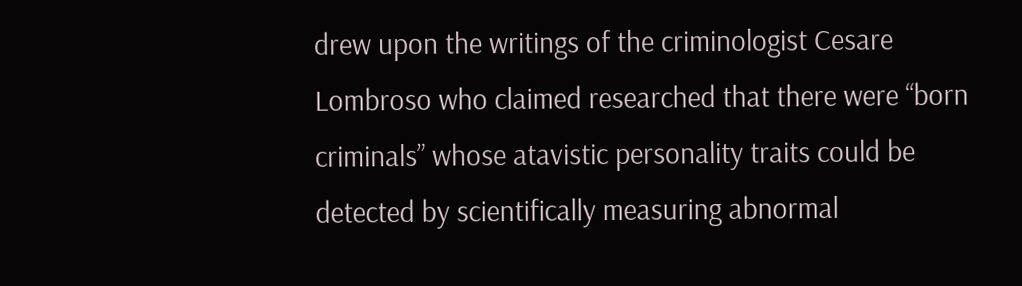drew upon the writings of the criminologist Cesare Lombroso who claimed researched that there were “born criminals” whose atavistic personality traits could be detected by scientifically measuring abnormal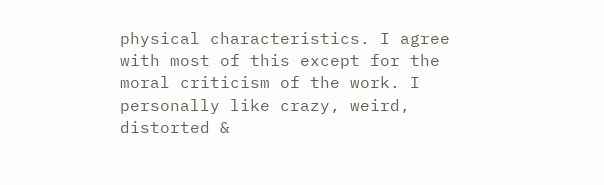physical characteristics. I agree with most of this except for the moral criticism of the work. I personally like crazy, weird, distorted &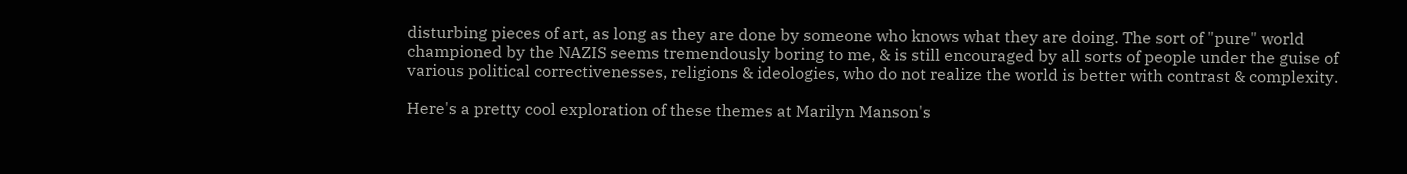disturbing pieces of art, as long as they are done by someone who knows what they are doing. The sort of "pure" world championed by the NAZIS seems tremendously boring to me, & is still encouraged by all sorts of people under the guise of various political correctivenesses, religions & ideologies, who do not realize the world is better with contrast & complexity.

Here's a pretty cool exploration of these themes at Marilyn Manson's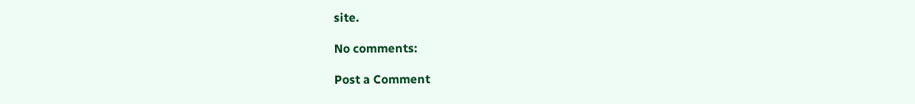site.

No comments:

Post a Comment